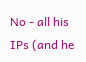No - all his IPs (and he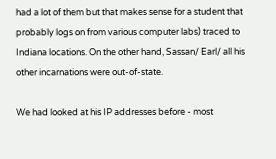had a lot of them but that makes sense for a student that probably logs on from various computer labs) traced to Indiana locations. On the other hand, Sassan/ Earl/ all his other incarnations were out-of-state.

We had looked at his IP addresses before - most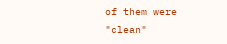of them were "clean"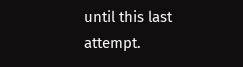until this last attempt.